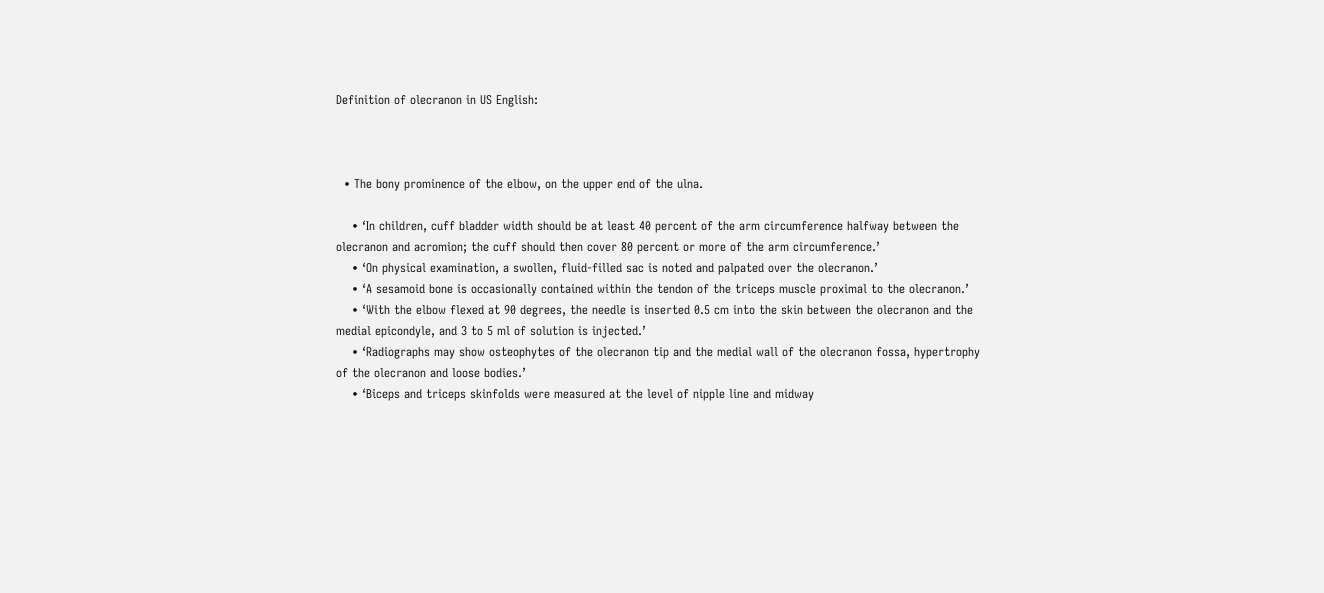Definition of olecranon in US English:



  • The bony prominence of the elbow, on the upper end of the ulna.

    • ‘In children, cuff bladder width should be at least 40 percent of the arm circumference halfway between the olecranon and acromion; the cuff should then cover 80 percent or more of the arm circumference.’
    • ‘On physical examination, a swollen, fluid-filled sac is noted and palpated over the olecranon.’
    • ‘A sesamoid bone is occasionally contained within the tendon of the triceps muscle proximal to the olecranon.’
    • ‘With the elbow flexed at 90 degrees, the needle is inserted 0.5 cm into the skin between the olecranon and the medial epicondyle, and 3 to 5 ml of solution is injected.’
    • ‘Radiographs may show osteophytes of the olecranon tip and the medial wall of the olecranon fossa, hypertrophy of the olecranon and loose bodies.’
    • ‘Biceps and triceps skinfolds were measured at the level of nipple line and midway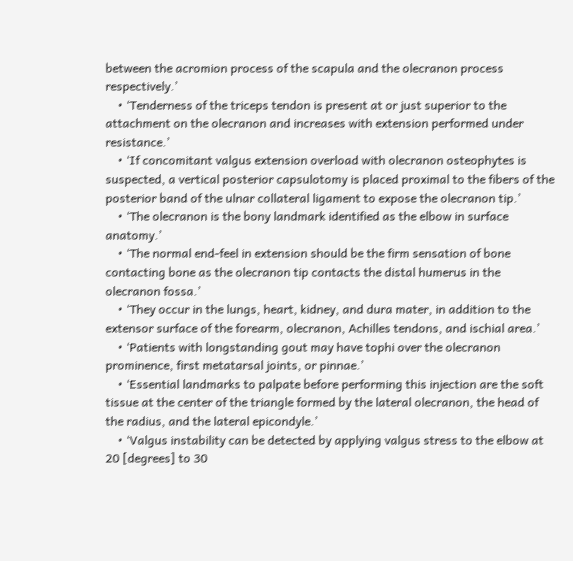between the acromion process of the scapula and the olecranon process respectively.’
    • ‘Tenderness of the triceps tendon is present at or just superior to the attachment on the olecranon and increases with extension performed under resistance.’
    • ‘If concomitant valgus extension overload with olecranon osteophytes is suspected, a vertical posterior capsulotomy is placed proximal to the fibers of the posterior band of the ulnar collateral ligament to expose the olecranon tip.’
    • ‘The olecranon is the bony landmark identified as the elbow in surface anatomy.’
    • ‘The normal end-feel in extension should be the firm sensation of bone contacting bone as the olecranon tip contacts the distal humerus in the olecranon fossa.’
    • ‘They occur in the lungs, heart, kidney, and dura mater, in addition to the extensor surface of the forearm, olecranon, Achilles tendons, and ischial area.’
    • ‘Patients with longstanding gout may have tophi over the olecranon prominence, first metatarsal joints, or pinnae.’
    • ‘Essential landmarks to palpate before performing this injection are the soft tissue at the center of the triangle formed by the lateral olecranon, the head of the radius, and the lateral epicondyle.’
    • ‘Valgus instability can be detected by applying valgus stress to the elbow at 20 [degrees] to 30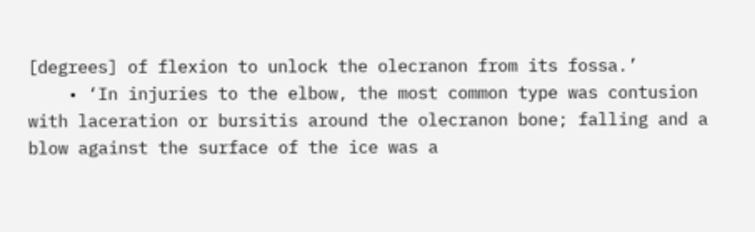[degrees] of flexion to unlock the olecranon from its fossa.’
    • ‘In injuries to the elbow, the most common type was contusion with laceration or bursitis around the olecranon bone; falling and a blow against the surface of the ice was a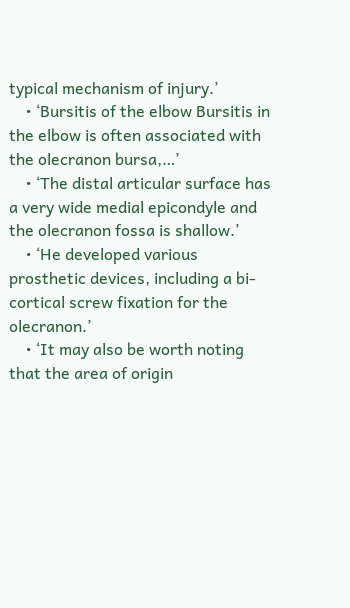typical mechanism of injury.’
    • ‘Bursitis of the elbow Bursitis in the elbow is often associated with the olecranon bursa,…’
    • ‘The distal articular surface has a very wide medial epicondyle and the olecranon fossa is shallow.’
    • ‘He developed various prosthetic devices, including a bi-cortical screw fixation for the olecranon.’
    • ‘It may also be worth noting that the area of origin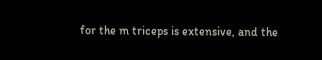for the m triceps is extensive, and the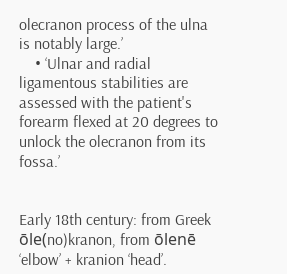olecranon process of the ulna is notably large.’
    • ‘Ulnar and radial ligamentous stabilities are assessed with the patient's forearm flexed at 20 degrees to unlock the olecranon from its fossa.’


Early 18th century: from Greek ōle(no)kranon, from ōlenē ‘elbow’ + kranion ‘head’.